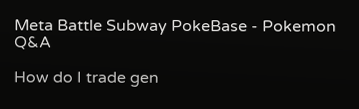Meta Battle Subway PokeBase - Pokemon Q&A

How do I trade gen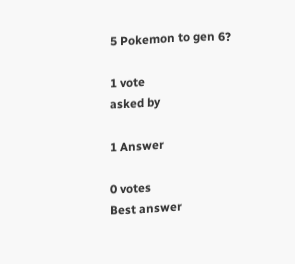5 Pokemon to gen 6?

1 vote
asked by

1 Answer

0 votes
Best answer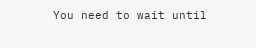You need to wait until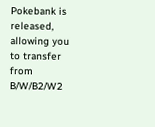Pokebank is released, allowing you to transfer from B/W/B2/W2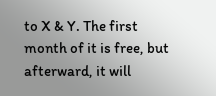to X & Y. The first month of it is free, but afterward, it will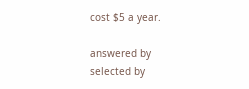cost $5 a year.

answered by
selected by